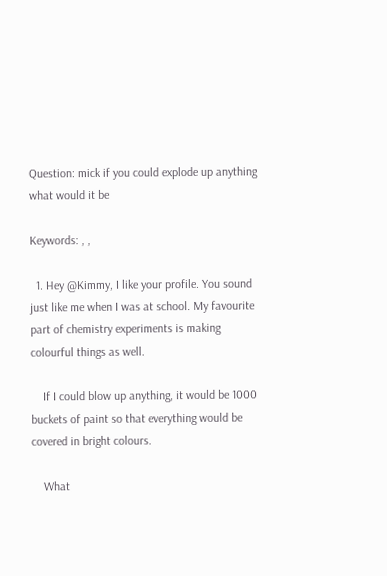Question: mick if you could explode up anything what would it be

Keywords: , ,

  1. Hey @Kimmy, I like your profile. You sound just like me when I was at school. My favourite part of chemistry experiments is making colourful things as well.

    If I could blow up anything, it would be 1000 buckets of paint so that everything would be covered in bright colours.

    What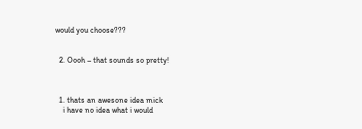would you choose???


  2. Oooh – that sounds so pretty!



  1. thats an awesone idea mick
    i have no idea what i would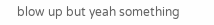blow up but yeah something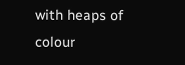with heaps of colour